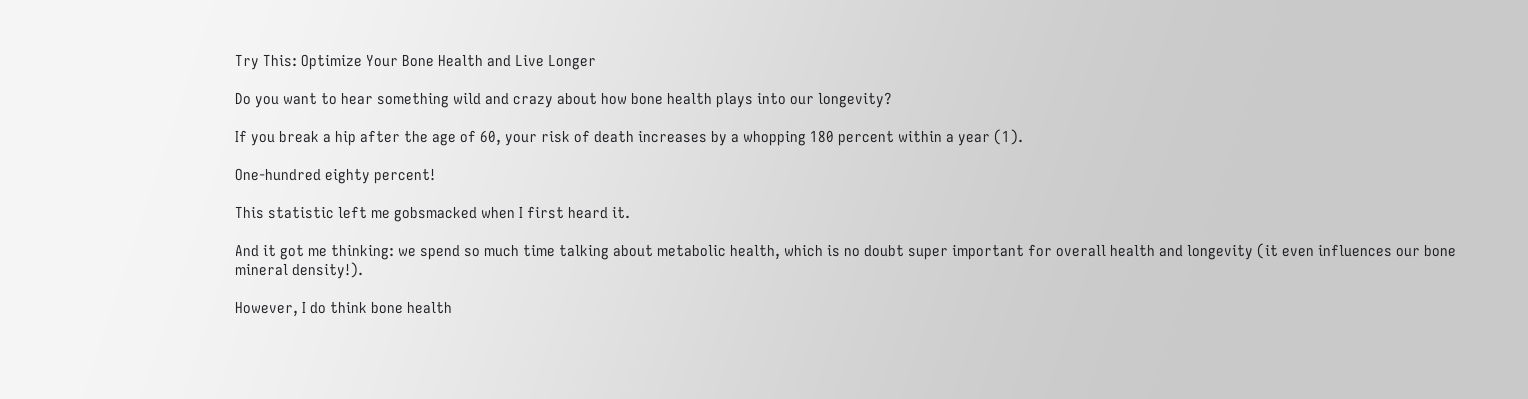Try This: Optimize Your Bone Health and Live Longer

Do you want to hear something wild and crazy about how bone health plays into our longevity?

If you break a hip after the age of 60, your risk of death increases by a whopping 180 percent within a year (1).

One-hundred eighty percent!

This statistic left me gobsmacked when I first heard it.

And it got me thinking: we spend so much time talking about metabolic health, which is no doubt super important for overall health and longevity (it even influences our bone mineral density!).

However, I do think bone health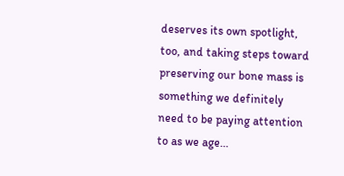deserves its own spotlight, too, and taking steps toward preserving our bone mass is something we definitely need to be paying attention to as we age…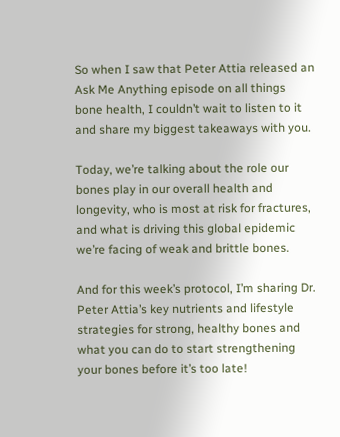So when I saw that Peter Attia released an Ask Me Anything episode on all things bone health, I couldn’t wait to listen to it and share my biggest takeaways with you.

Today, we’re talking about the role our bones play in our overall health and longevity, who is most at risk for fractures, and what is driving this global epidemic we’re facing of weak and brittle bones.

And for this week’s protocol, I’m sharing Dr. Peter Attia’s key nutrients and lifestyle strategies for strong, healthy bones and what you can do to start strengthening your bones before it’s too late!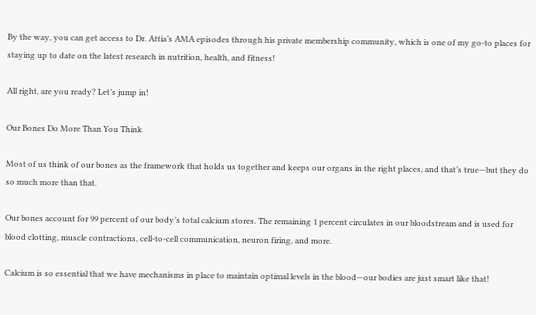By the way, you can get access to Dr. Attia’s AMA episodes through his private membership community, which is one of my go-to places for staying up to date on the latest research in nutrition, health, and fitness!

All right, are you ready? Let’s jump in!

Our Bones Do More Than You Think

Most of us think of our bones as the framework that holds us together and keeps our organs in the right places, and that’s true—but they do so much more than that.

Our bones account for 99 percent of our body’s total calcium stores. The remaining 1 percent circulates in our bloodstream and is used for blood clotting, muscle contractions, cell-to-cell communication, neuron firing, and more.

Calcium is so essential that we have mechanisms in place to maintain optimal levels in the blood—our bodies are just smart like that!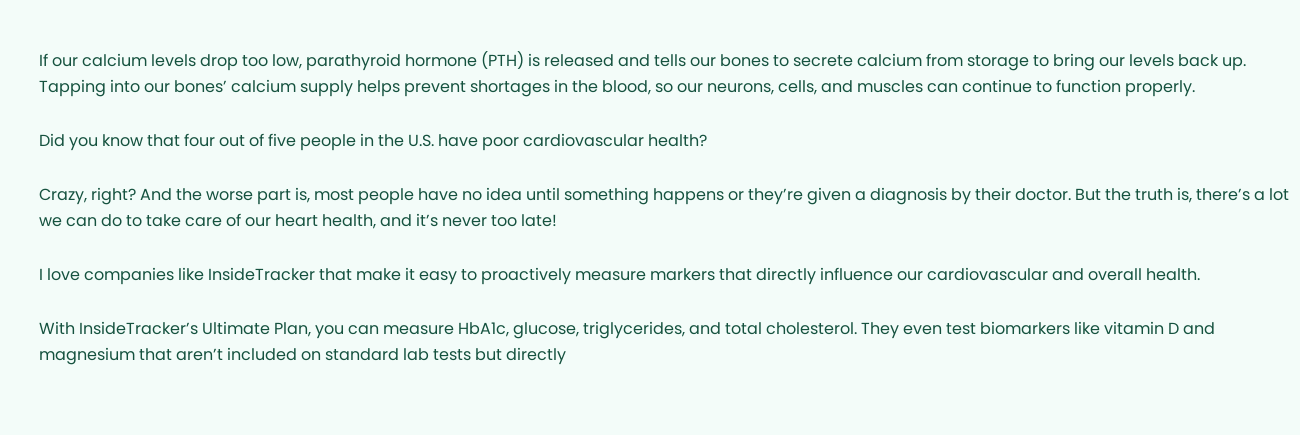If our calcium levels drop too low, parathyroid hormone (PTH) is released and tells our bones to secrete calcium from storage to bring our levels back up. Tapping into our bones’ calcium supply helps prevent shortages in the blood, so our neurons, cells, and muscles can continue to function properly.

Did you know that four out of five people in the U.S. have poor cardiovascular health?

Crazy, right? And the worse part is, most people have no idea until something happens or they’re given a diagnosis by their doctor. But the truth is, there’s a lot we can do to take care of our heart health, and it’s never too late!

I love companies like InsideTracker that make it easy to proactively measure markers that directly influence our cardiovascular and overall health.

With InsideTracker’s Ultimate Plan, you can measure HbA1c, glucose, triglycerides, and total cholesterol. They even test biomarkers like vitamin D and magnesium that aren’t included on standard lab tests but directly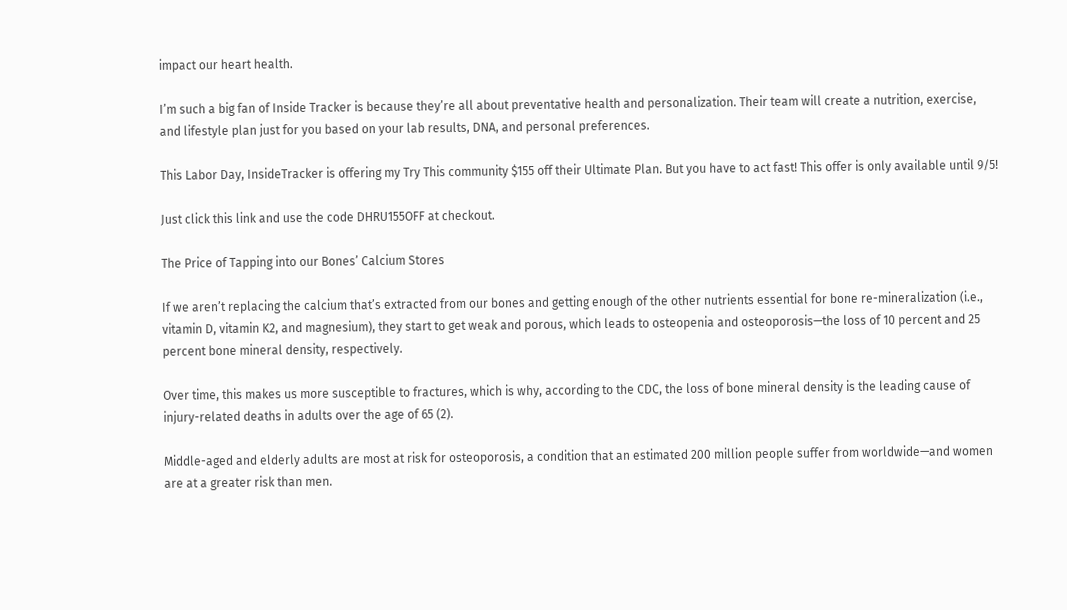impact our heart health.

I’m such a big fan of Inside Tracker is because they’re all about preventative health and personalization. Their team will create a nutrition, exercise, and lifestyle plan just for you based on your lab results, DNA, and personal preferences.

This Labor Day, InsideTracker is offering my Try This community $155 off their Ultimate Plan. But you have to act fast! This offer is only available until 9/5!

Just click this link and use the code DHRU155OFF at checkout.

The Price of Tapping into our Bones’ Calcium Stores

If we aren’t replacing the calcium that’s extracted from our bones and getting enough of the other nutrients essential for bone re-mineralization (i.e., vitamin D, vitamin K2, and magnesium), they start to get weak and porous, which leads to osteopenia and osteoporosis—the loss of 10 percent and 25 percent bone mineral density, respectively.

Over time, this makes us more susceptible to fractures, which is why, according to the CDC, the loss of bone mineral density is the leading cause of injury-related deaths in adults over the age of 65 (2).

Middle-aged and elderly adults are most at risk for osteoporosis, a condition that an estimated 200 million people suffer from worldwide—and women are at a greater risk than men.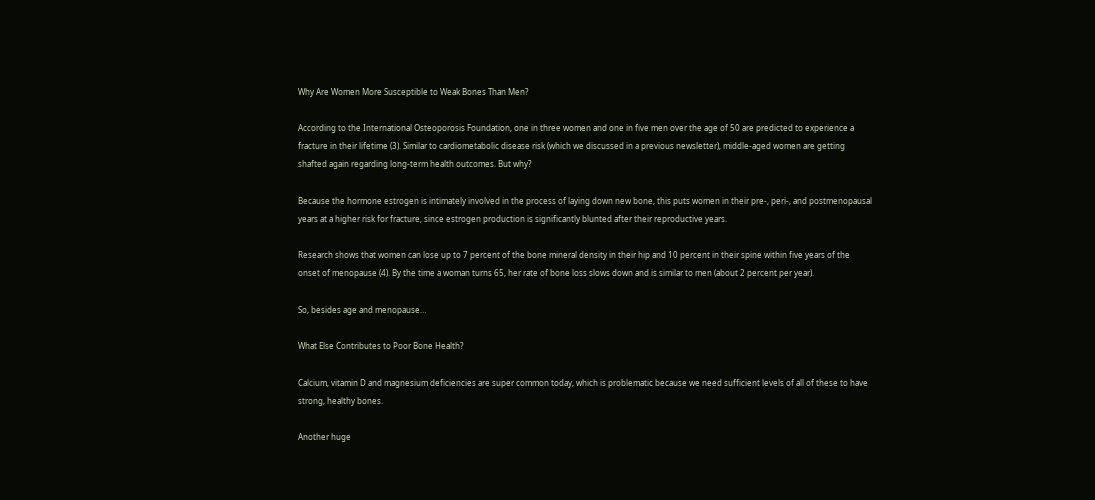Why Are Women More Susceptible to Weak Bones Than Men?

According to the International Osteoporosis Foundation, one in three women and one in five men over the age of 50 are predicted to experience a fracture in their lifetime (3). Similar to cardiometabolic disease risk (which we discussed in a previous newsletter), middle-aged women are getting shafted again regarding long-term health outcomes. But why?

Because the hormone estrogen is intimately involved in the process of laying down new bone, this puts women in their pre-, peri-, and postmenopausal years at a higher risk for fracture, since estrogen production is significantly blunted after their reproductive years.

Research shows that women can lose up to 7 percent of the bone mineral density in their hip and 10 percent in their spine within five years of the onset of menopause (4). By the time a woman turns 65, her rate of bone loss slows down and is similar to men (about 2 percent per year).

So, besides age and menopause…

What Else Contributes to Poor Bone Health?

Calcium, vitamin D and magnesium deficiencies are super common today, which is problematic because we need sufficient levels of all of these to have strong, healthy bones.

Another huge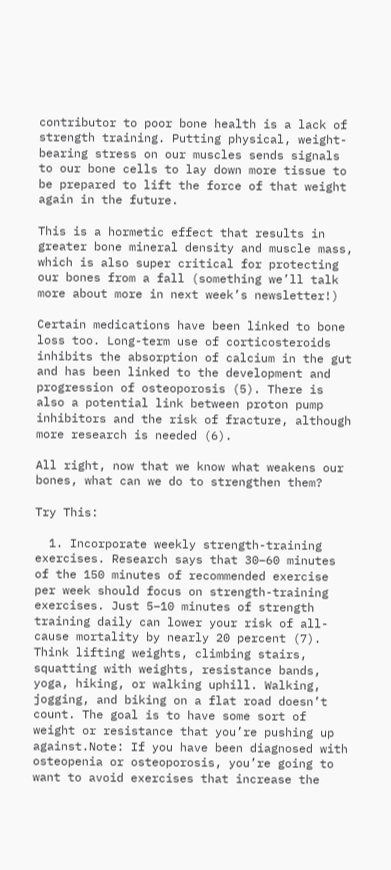contributor to poor bone health is a lack of strength training. Putting physical, weight-bearing stress on our muscles sends signals to our bone cells to lay down more tissue to be prepared to lift the force of that weight again in the future.

This is a hormetic effect that results in greater bone mineral density and muscle mass, which is also super critical for protecting our bones from a fall (something we’ll talk more about more in next week’s newsletter!)

Certain medications have been linked to bone loss too. Long-term use of corticosteroids inhibits the absorption of calcium in the gut and has been linked to the development and progression of osteoporosis (5). There is also a potential link between proton pump inhibitors and the risk of fracture, although more research is needed (6).

All right, now that we know what weakens our bones, what can we do to strengthen them?

Try This:

  1. Incorporate weekly strength-training exercises. Research says that 30–60 minutes of the 150 minutes of recommended exercise per week should focus on strength-training exercises. Just 5–10 minutes of strength training daily can lower your risk of all-cause mortality by nearly 20 percent (7). Think lifting weights, climbing stairs, squatting with weights, resistance bands, yoga, hiking, or walking uphill. Walking, jogging, and biking on a flat road doesn’t count. The goal is to have some sort of weight or resistance that you’re pushing up against.Note: If you have been diagnosed with osteopenia or osteoporosis, you’re going to want to avoid exercises that increase the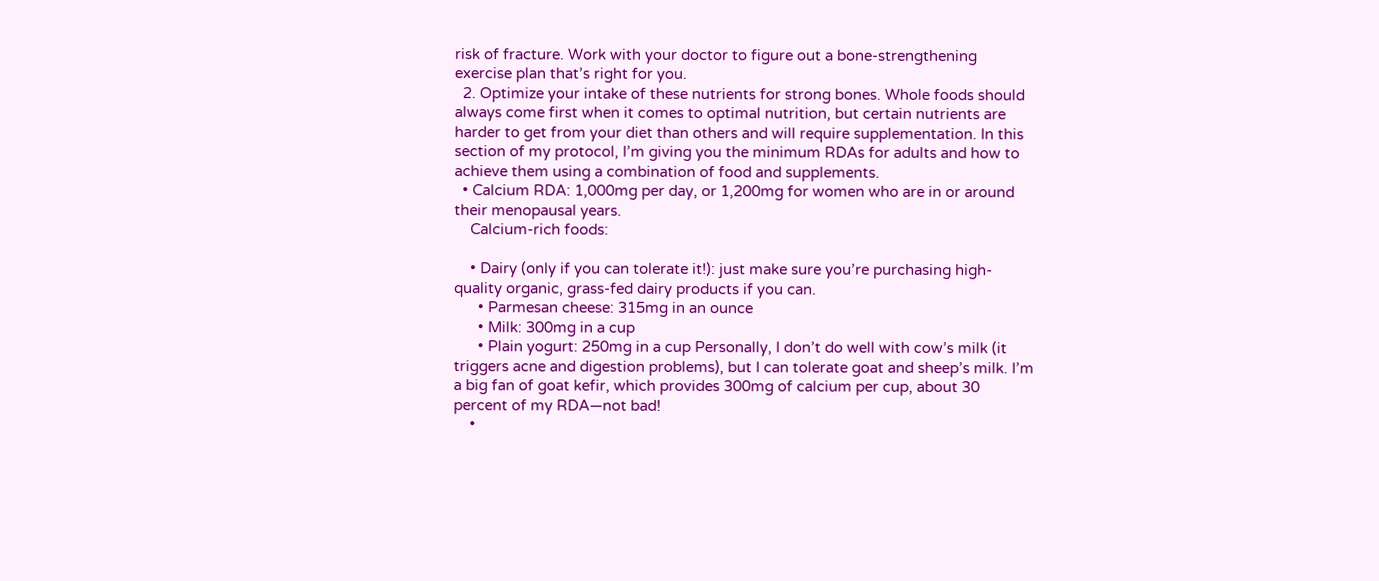risk of fracture. Work with your doctor to figure out a bone-strengthening exercise plan that’s right for you.
  2. Optimize your intake of these nutrients for strong bones. Whole foods should always come first when it comes to optimal nutrition, but certain nutrients are harder to get from your diet than others and will require supplementation. In this section of my protocol, I’m giving you the minimum RDAs for adults and how to achieve them using a combination of food and supplements.
  • Calcium RDA: 1,000mg per day, or 1,200mg for women who are in or around their menopausal years.
    Calcium-rich foods:

    • Dairy (only if you can tolerate it!): just make sure you’re purchasing high-quality organic, grass-fed dairy products if you can.
      • Parmesan cheese: 315mg in an ounce
      • Milk: 300mg in a cup
      • Plain yogurt: 250mg in a cup Personally, I don’t do well with cow’s milk (it triggers acne and digestion problems), but I can tolerate goat and sheep’s milk. I’m a big fan of goat kefir, which provides 300mg of calcium per cup, about 30 percent of my RDA—not bad!
    •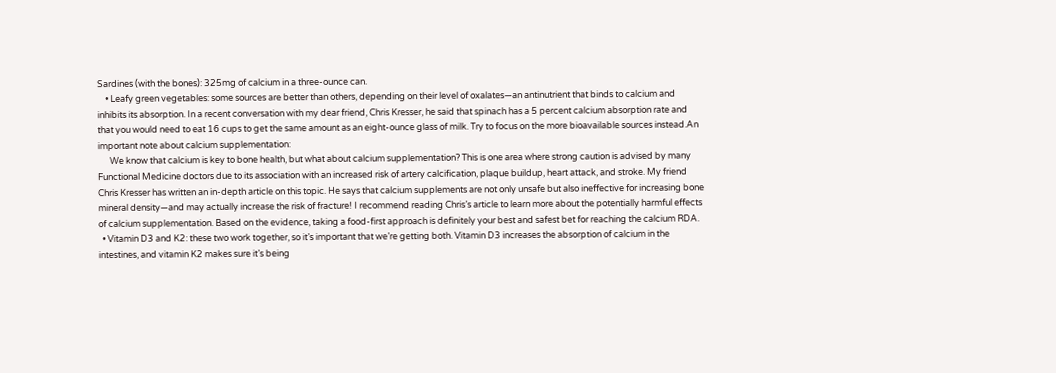Sardines (with the bones): 325mg of calcium in a three-ounce can.
    • Leafy green vegetables: some sources are better than others, depending on their level of oxalates—an antinutrient that binds to calcium and inhibits its absorption. In a recent conversation with my dear friend, Chris Kresser, he said that spinach has a 5 percent calcium absorption rate and that you would need to eat 16 cups to get the same amount as an eight-ounce glass of milk. Try to focus on the more bioavailable sources instead.An important note about calcium supplementation:
      We know that calcium is key to bone health, but what about calcium supplementation? This is one area where strong caution is advised by many Functional Medicine doctors due to its association with an increased risk of artery calcification, plaque buildup, heart attack, and stroke. My friend Chris Kresser has written an in-depth article on this topic. He says that calcium supplements are not only unsafe but also ineffective for increasing bone mineral density—and may actually increase the risk of fracture! I recommend reading Chris’s article to learn more about the potentially harmful effects of calcium supplementation. Based on the evidence, taking a food-first approach is definitely your best and safest bet for reaching the calcium RDA.
  • Vitamin D3 and K2: these two work together, so it’s important that we’re getting both. Vitamin D3 increases the absorption of calcium in the intestines, and vitamin K2 makes sure it’s being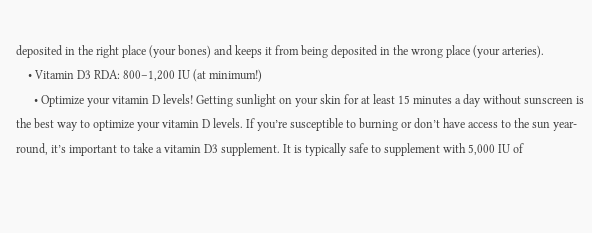deposited in the right place (your bones) and keeps it from being deposited in the wrong place (your arteries).
    • Vitamin D3 RDA: 800–1,200 IU (at minimum!)
      • Optimize your vitamin D levels! Getting sunlight on your skin for at least 15 minutes a day without sunscreen is the best way to optimize your vitamin D levels. If you’re susceptible to burning or don’t have access to the sun year-round, it’s important to take a vitamin D3 supplement. It is typically safe to supplement with 5,000 IU of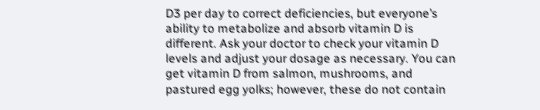D3 per day to correct deficiencies, but everyone’s ability to metabolize and absorb vitamin D is different. Ask your doctor to check your vitamin D levels and adjust your dosage as necessary. You can get vitamin D from salmon, mushrooms, and pastured egg yolks; however, these do not contain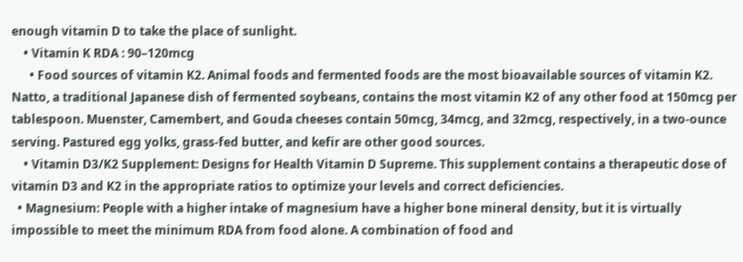enough vitamin D to take the place of sunlight.
    • Vitamin K RDA : 90–120mcg
      • Food sources of vitamin K2. Animal foods and fermented foods are the most bioavailable sources of vitamin K2. Natto, a traditional Japanese dish of fermented soybeans, contains the most vitamin K2 of any other food at 150mcg per tablespoon. Muenster, Camembert, and Gouda cheeses contain 50mcg, 34mcg, and 32mcg, respectively, in a two-ounce serving. Pastured egg yolks, grass-fed butter, and kefir are other good sources.
    • Vitamin D3/K2 Supplement: Designs for Health Vitamin D Supreme. This supplement contains a therapeutic dose of vitamin D3 and K2 in the appropriate ratios to optimize your levels and correct deficiencies.
  • Magnesium: People with a higher intake of magnesium have a higher bone mineral density, but it is virtually impossible to meet the minimum RDA from food alone. A combination of food and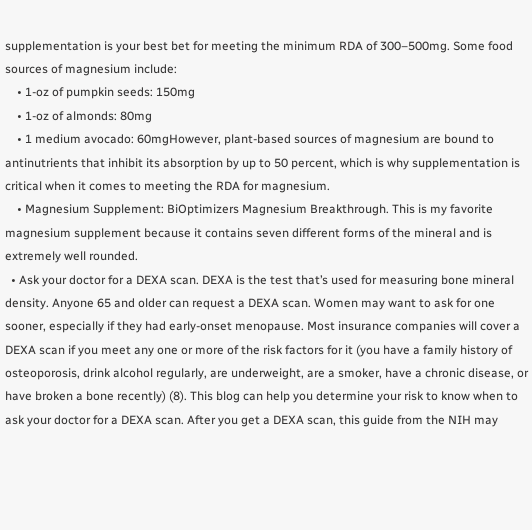supplementation is your best bet for meeting the minimum RDA of 300–500mg. Some food sources of magnesium include:
    • 1-oz of pumpkin seeds: 150mg
    • 1-oz of almonds: 80mg
    • 1 medium avocado: 60mgHowever, plant-based sources of magnesium are bound to antinutrients that inhibit its absorption by up to 50 percent, which is why supplementation is critical when it comes to meeting the RDA for magnesium.
    • Magnesium Supplement: BiOptimizers Magnesium Breakthrough. This is my favorite magnesium supplement because it contains seven different forms of the mineral and is extremely well rounded.
  • Ask your doctor for a DEXA scan. DEXA is the test that’s used for measuring bone mineral density. Anyone 65 and older can request a DEXA scan. Women may want to ask for one sooner, especially if they had early-onset menopause. Most insurance companies will cover a DEXA scan if you meet any one or more of the risk factors for it (you have a family history of osteoporosis, drink alcohol regularly, are underweight, are a smoker, have a chronic disease, or have broken a bone recently) (8). This blog can help you determine your risk to know when to ask your doctor for a DEXA scan. After you get a DEXA scan, this guide from the NIH may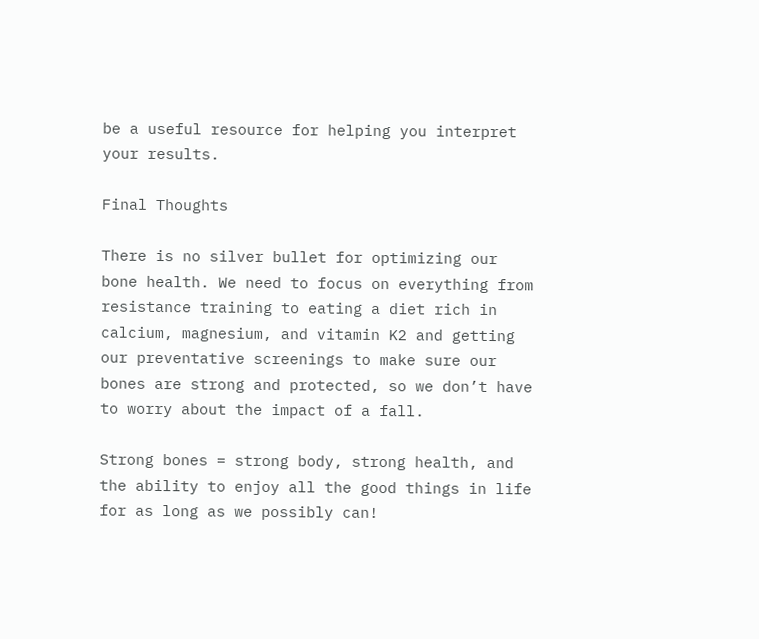be a useful resource for helping you interpret your results.

Final Thoughts

There is no silver bullet for optimizing our bone health. We need to focus on everything from resistance training to eating a diet rich in calcium, magnesium, and vitamin K2 and getting our preventative screenings to make sure our bones are strong and protected, so we don’t have to worry about the impact of a fall.

Strong bones = strong body, strong health, and the ability to enjoy all the good things in life for as long as we possibly can!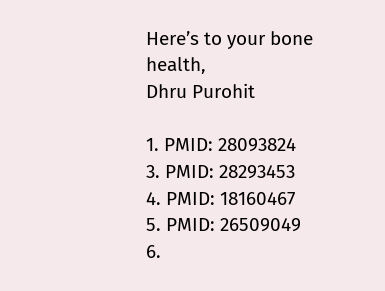Here’s to your bone health,
Dhru Purohit

1. PMID: 28093824
3. PMID: 28293453
4. PMID: 18160467
5. PMID: 26509049
6.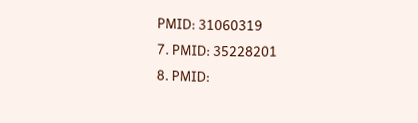PMID: 31060319
7. PMID: 35228201
8. PMID: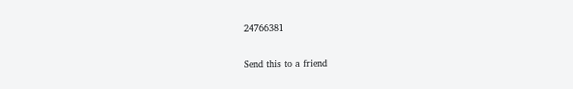24766381

Send this to a friend